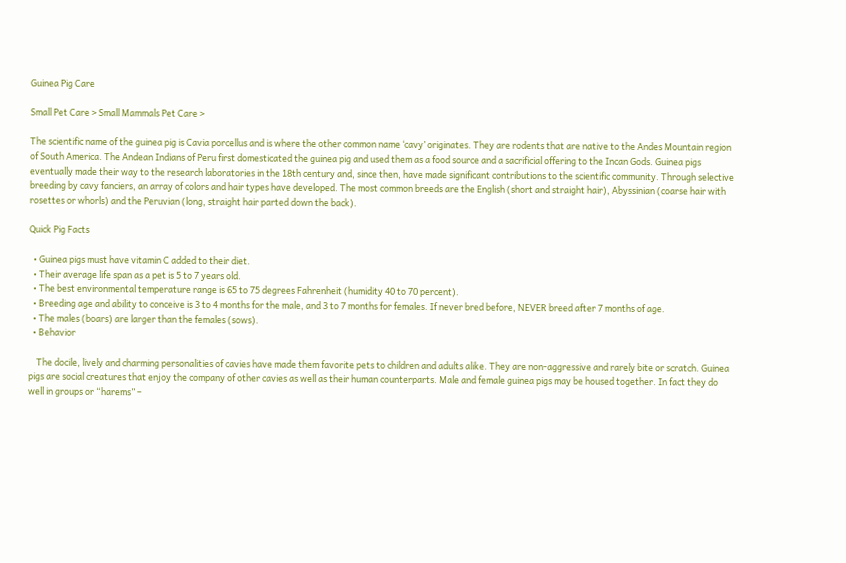Guinea Pig Care

Small Pet Care > Small Mammals Pet Care >

The scientific name of the guinea pig is Cavia porcellus and is where the other common name ‘cavy’ originates. They are rodents that are native to the Andes Mountain region of South America. The Andean Indians of Peru first domesticated the guinea pig and used them as a food source and a sacrificial offering to the Incan Gods. Guinea pigs eventually made their way to the research laboratories in the 18th century and, since then, have made significant contributions to the scientific community. Through selective breeding by cavy fanciers, an array of colors and hair types have developed. The most common breeds are the English (short and straight hair), Abyssinian (coarse hair with rosettes or whorls) and the Peruvian (long, straight hair parted down the back).

Quick Pig Facts

  • Guinea pigs must have vitamin C added to their diet.
  • Their average life span as a pet is 5 to 7 years old.
  • The best environmental temperature range is 65 to 75 degrees Fahrenheit (humidity 40 to 70 percent).
  • Breeding age and ability to conceive is 3 to 4 months for the male, and 3 to 7 months for females. If never bred before, NEVER breed after 7 months of age.
  • The males (boars) are larger than the females (sows).
  • Behavior

    The docile, lively and charming personalities of cavies have made them favorite pets to children and adults alike. They are non-aggressive and rarely bite or scratch. Guinea pigs are social creatures that enjoy the company of other cavies as well as their human counterparts. Male and female guinea pigs may be housed together. In fact they do well in groups or “harems” –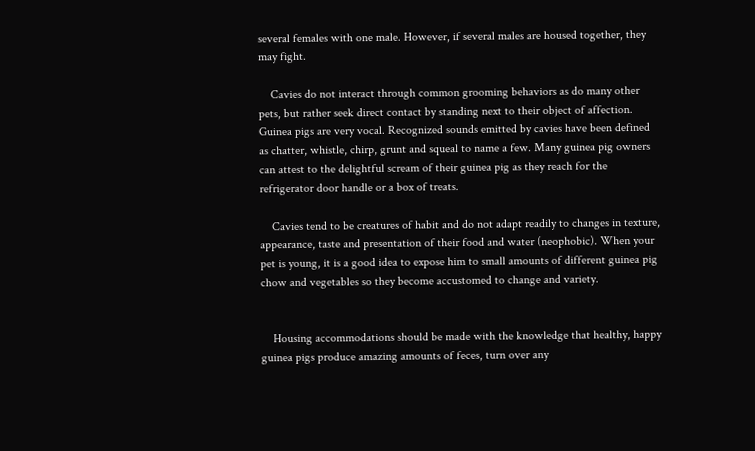several females with one male. However, if several males are housed together, they may fight.

    Cavies do not interact through common grooming behaviors as do many other pets, but rather seek direct contact by standing next to their object of affection. Guinea pigs are very vocal. Recognized sounds emitted by cavies have been defined as chatter, whistle, chirp, grunt and squeal to name a few. Many guinea pig owners can attest to the delightful scream of their guinea pig as they reach for the refrigerator door handle or a box of treats.

    Cavies tend to be creatures of habit and do not adapt readily to changes in texture, appearance, taste and presentation of their food and water (neophobic). When your pet is young, it is a good idea to expose him to small amounts of different guinea pig chow and vegetables so they become accustomed to change and variety.


    Housing accommodations should be made with the knowledge that healthy, happy guinea pigs produce amazing amounts of feces, turn over any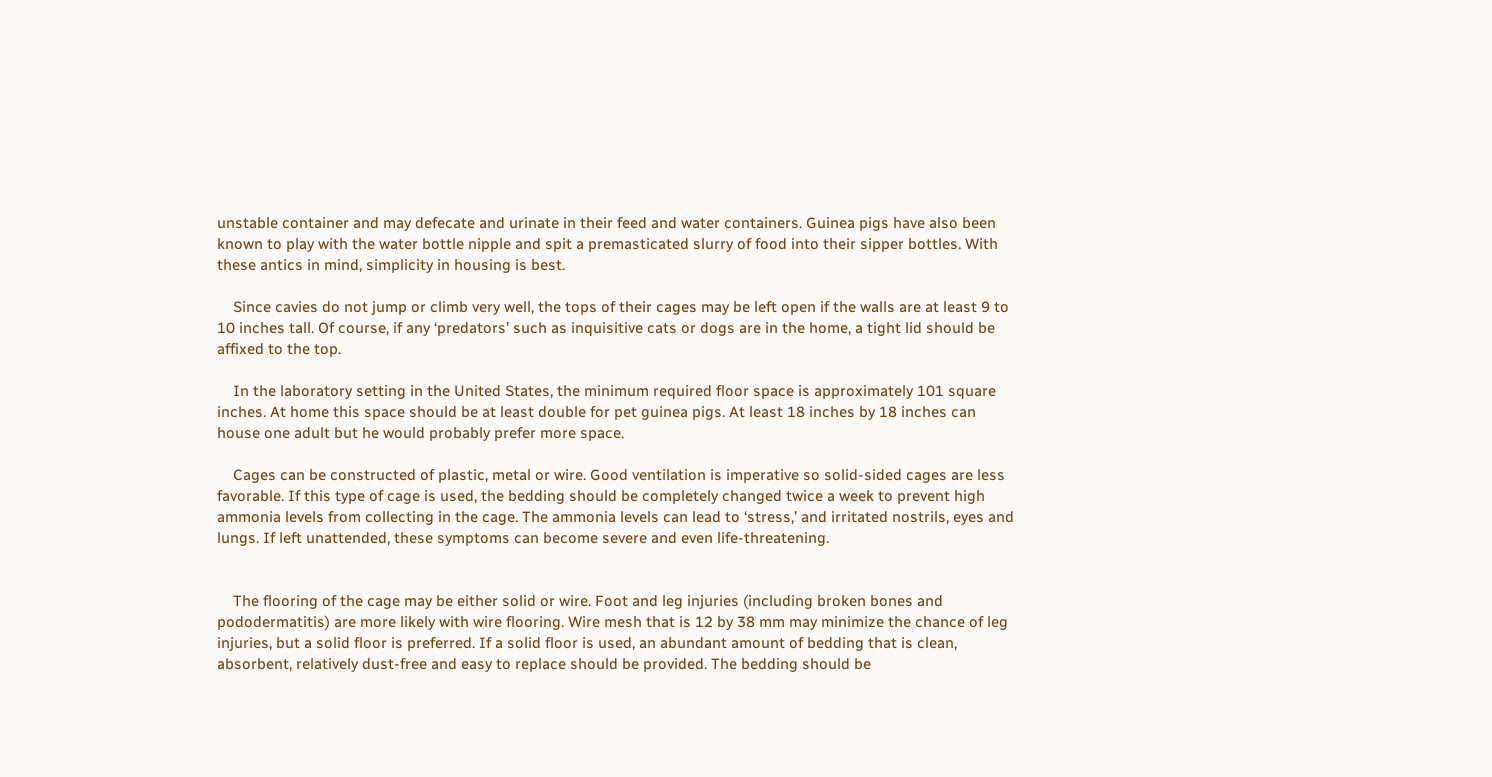unstable container and may defecate and urinate in their feed and water containers. Guinea pigs have also been known to play with the water bottle nipple and spit a premasticated slurry of food into their sipper bottles. With these antics in mind, simplicity in housing is best.

    Since cavies do not jump or climb very well, the tops of their cages may be left open if the walls are at least 9 to 10 inches tall. Of course, if any ‘predators’ such as inquisitive cats or dogs are in the home, a tight lid should be affixed to the top.

    In the laboratory setting in the United States, the minimum required floor space is approximately 101 square inches. At home this space should be at least double for pet guinea pigs. At least 18 inches by 18 inches can house one adult but he would probably prefer more space.

    Cages can be constructed of plastic, metal or wire. Good ventilation is imperative so solid-sided cages are less favorable. If this type of cage is used, the bedding should be completely changed twice a week to prevent high ammonia levels from collecting in the cage. The ammonia levels can lead to ‘stress,’ and irritated nostrils, eyes and lungs. If left unattended, these symptoms can become severe and even life-threatening.


    The flooring of the cage may be either solid or wire. Foot and leg injuries (including broken bones and pododermatitis) are more likely with wire flooring. Wire mesh that is 12 by 38 mm may minimize the chance of leg injuries, but a solid floor is preferred. If a solid floor is used, an abundant amount of bedding that is clean, absorbent, relatively dust-free and easy to replace should be provided. The bedding should be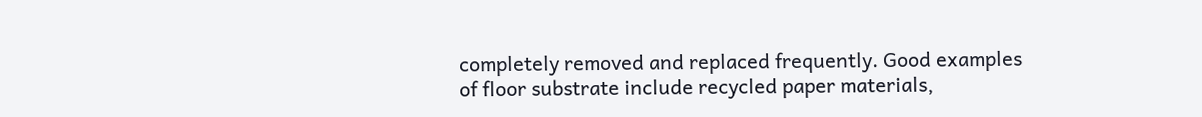completely removed and replaced frequently. Good examples of floor substrate include recycled paper materials,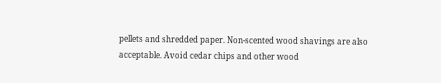pellets and shredded paper. Non-scented wood shavings are also acceptable. Avoid cedar chips and other wood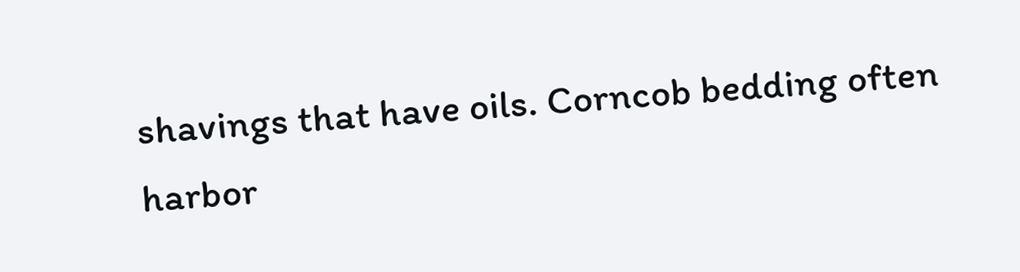shavings that have oils. Corncob bedding often harbor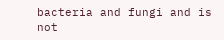bacteria and fungi and is not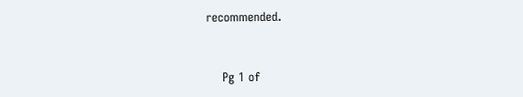recommended.


    Pg 1 of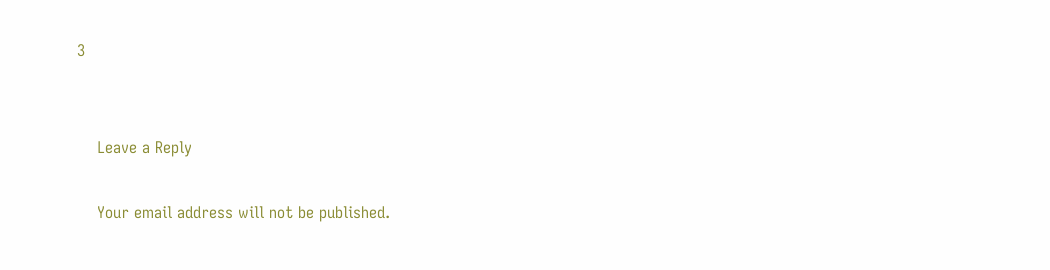3


    Leave a Reply

    Your email address will not be published.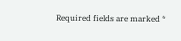Required fields are marked *